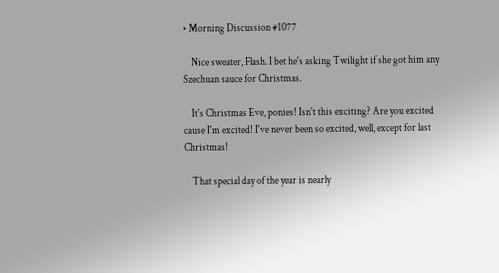• Morning Discussion #1077

    Nice sweater, Flash. I bet he's asking Twilight if she got him any Szechuan sauce for Christmas.

    It's Christmas Eve, ponies! Isn't this exciting? Are you excited cause I'm excited! I've never been so excited, well, except for last Christmas!

    That special day of the year is nearly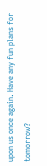upon us once again. Have any fun plans for tomorrow?